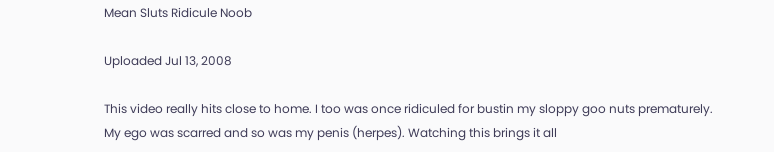Mean Sluts Ridicule Noob

Uploaded Jul 13, 2008

This video really hits close to home. I too was once ridiculed for bustin my sloppy goo nuts prematurely. My ego was scarred and so was my penis (herpes). Watching this brings it all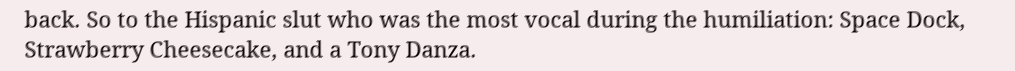back. So to the Hispanic slut who was the most vocal during the humiliation: Space Dock, Strawberry Cheesecake, and a Tony Danza.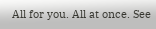All for you. All at once. See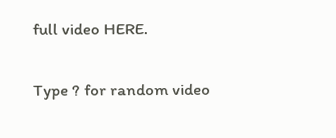full video HERE.

Type ? for random video